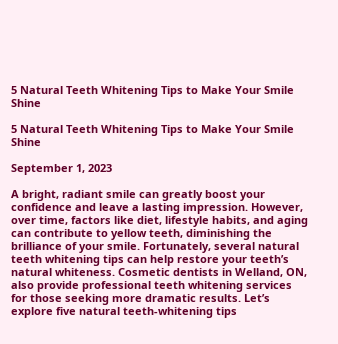5 Natural Teeth Whitening Tips to Make Your Smile Shine

5 Natural Teeth Whitening Tips to Make Your Smile Shine

September 1, 2023

A bright, radiant smile can greatly boost your confidence and leave a lasting impression. However, over time, factors like diet, lifestyle habits, and aging can contribute to yellow teeth, diminishing the brilliance of your smile. Fortunately, several natural teeth whitening tips can help restore your teeth’s natural whiteness. Cosmetic dentists in Welland, ON, also provide professional teeth whitening services for those seeking more dramatic results. Let’s explore five natural teeth-whitening tips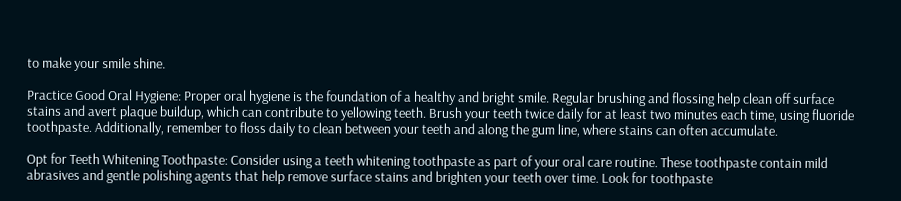to make your smile shine.

Practice Good Oral Hygiene: Proper oral hygiene is the foundation of a healthy and bright smile. Regular brushing and flossing help clean off surface stains and avert plaque buildup, which can contribute to yellowing teeth. Brush your teeth twice daily for at least two minutes each time, using fluoride toothpaste. Additionally, remember to floss daily to clean between your teeth and along the gum line, where stains can often accumulate.

Opt for Teeth Whitening Toothpaste: Consider using a teeth whitening toothpaste as part of your oral care routine. These toothpaste contain mild abrasives and gentle polishing agents that help remove surface stains and brighten your teeth over time. Look for toothpaste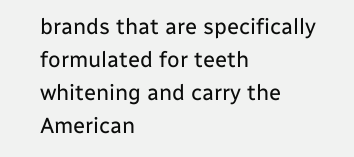brands that are specifically formulated for teeth whitening and carry the American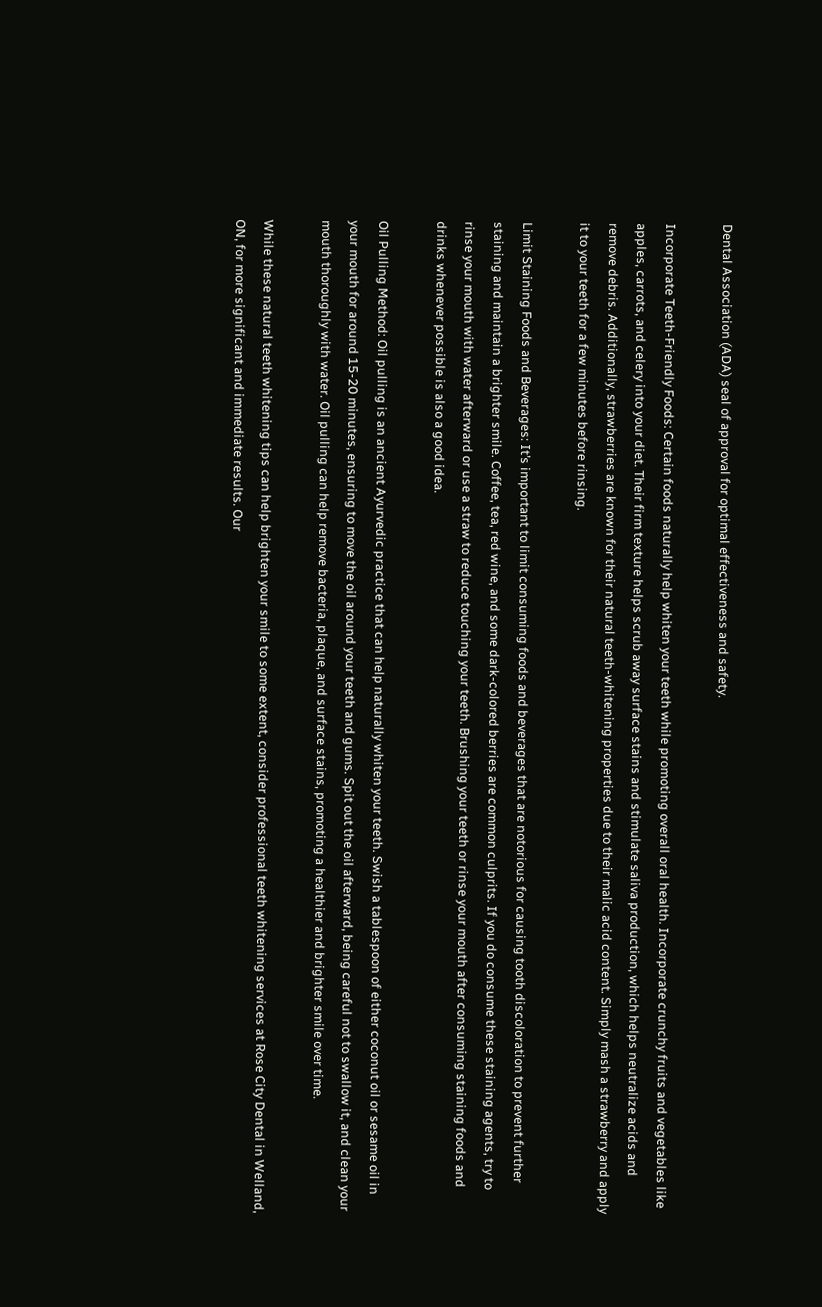Dental Association (ADA) seal of approval for optimal effectiveness and safety.

Incorporate Teeth-Friendly Foods: Certain foods naturally help whiten your teeth while promoting overall oral health. Incorporate crunchy fruits and vegetables like apples, carrots, and celery into your diet. Their firm texture helps scrub away surface stains and stimulate saliva production, which helps neutralize acids and remove debris. Additionally, strawberries are known for their natural teeth-whitening properties due to their malic acid content. Simply mash a strawberry and apply it to your teeth for a few minutes before rinsing.

Limit Staining Foods and Beverages: It’s important to limit consuming foods and beverages that are notorious for causing tooth discoloration to prevent further staining and maintain a brighter smile. Coffee, tea, red wine, and some dark-colored berries are common culprits. If you do consume these staining agents, try to rinse your mouth with water afterward or use a straw to reduce touching your teeth. Brushing your teeth or rinse your mouth after consuming staining foods and drinks whenever possible is also a good idea.

Oil Pulling Method: Oil pulling is an ancient Ayurvedic practice that can help naturally whiten your teeth. Swish a tablespoon of either coconut oil or sesame oil in your mouth for around 15-20 minutes, ensuring to move the oil around your teeth and gums. Spit out the oil afterward, being careful not to swallow it, and clean your mouth thoroughly with water. Oil pulling can help remove bacteria, plaque, and surface stains, promoting a healthier and brighter smile over time.

While these natural teeth whitening tips can help brighten your smile to some extent, consider professional teeth whitening services at Rose City Dental in Welland, ON, for more significant and immediate results. Our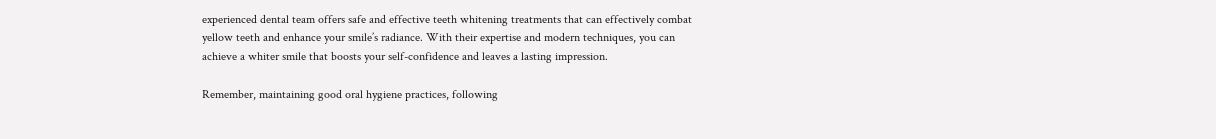experienced dental team offers safe and effective teeth whitening treatments that can effectively combat yellow teeth and enhance your smile’s radiance. With their expertise and modern techniques, you can achieve a whiter smile that boosts your self-confidence and leaves a lasting impression.

Remember, maintaining good oral hygiene practices, following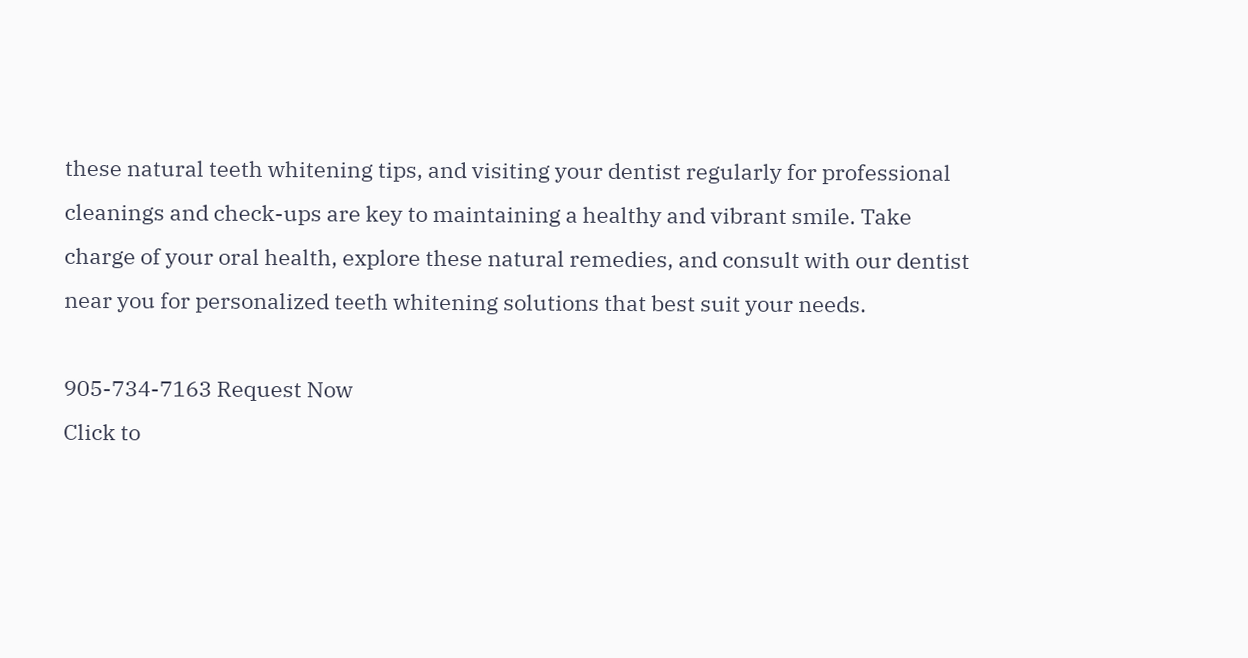these natural teeth whitening tips, and visiting your dentist regularly for professional cleanings and check-ups are key to maintaining a healthy and vibrant smile. Take charge of your oral health, explore these natural remedies, and consult with our dentist near you for personalized teeth whitening solutions that best suit your needs.

905-734-7163 Request Now
Click to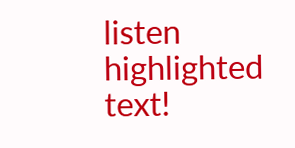listen highlighted text!